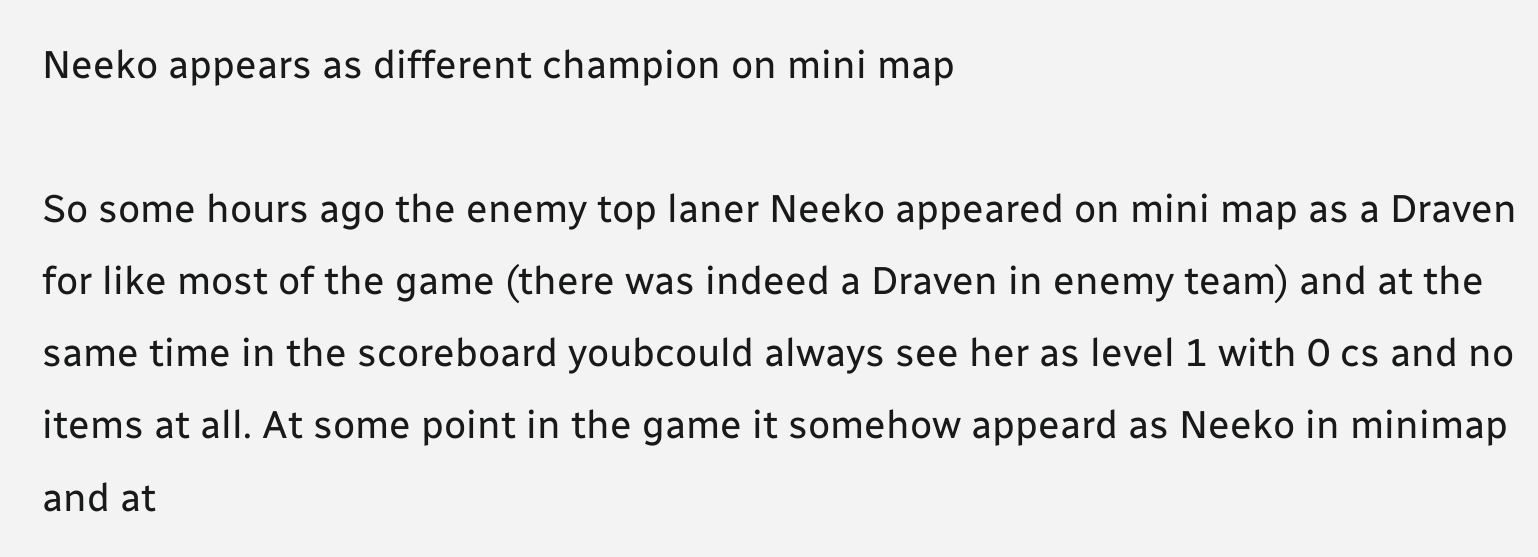Neeko appears as different champion on mini map

So some hours ago the enemy top laner Neeko appeared on mini map as a Draven for like most of the game (there was indeed a Draven in enemy team) and at the same time in the scoreboard youbcould always see her as level 1 with 0 cs and no items at all. At some point in the game it somehow appeard as Neeko in minimap and at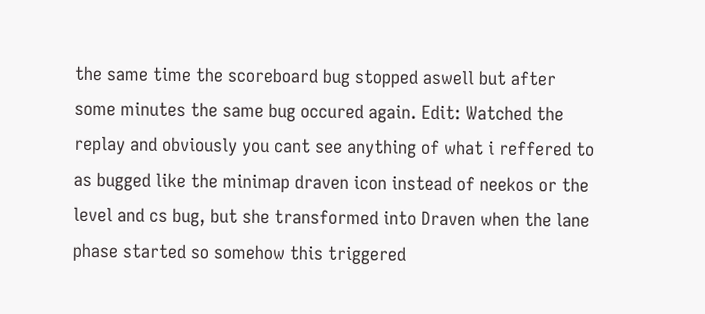the same time the scoreboard bug stopped aswell but after some minutes the same bug occured again. Edit: Watched the replay and obviously you cant see anything of what i reffered to as bugged like the minimap draven icon instead of neekos or the level and cs bug, but she transformed into Draven when the lane phase started so somehow this triggered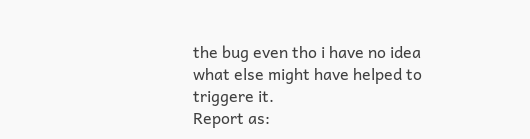the bug even tho i have no idea what else might have helped to triggere it.
Report as: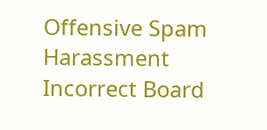Offensive Spam Harassment Incorrect Board